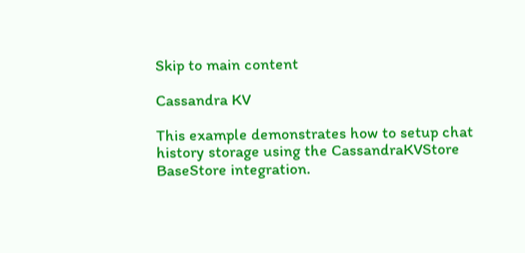Skip to main content

Cassandra KV

This example demonstrates how to setup chat history storage using the CassandraKVStore BaseStore integration.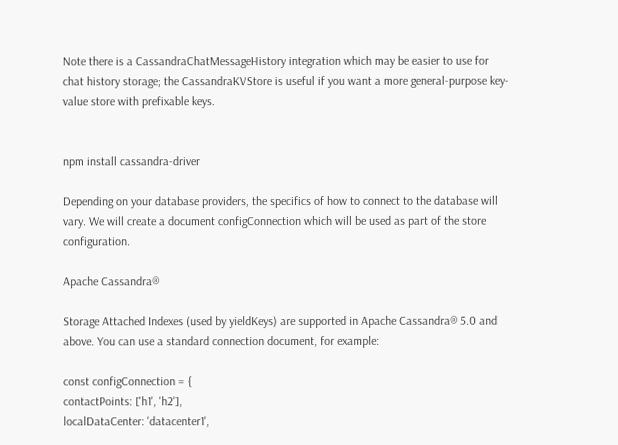Note there is a CassandraChatMessageHistory integration which may be easier to use for chat history storage; the CassandraKVStore is useful if you want a more general-purpose key-value store with prefixable keys.


npm install cassandra-driver

Depending on your database providers, the specifics of how to connect to the database will vary. We will create a document configConnection which will be used as part of the store configuration.

Apache Cassandra®

Storage Attached Indexes (used by yieldKeys) are supported in Apache Cassandra® 5.0 and above. You can use a standard connection document, for example:

const configConnection = {
contactPoints: ['h1', 'h2'],
localDataCenter: 'datacenter1',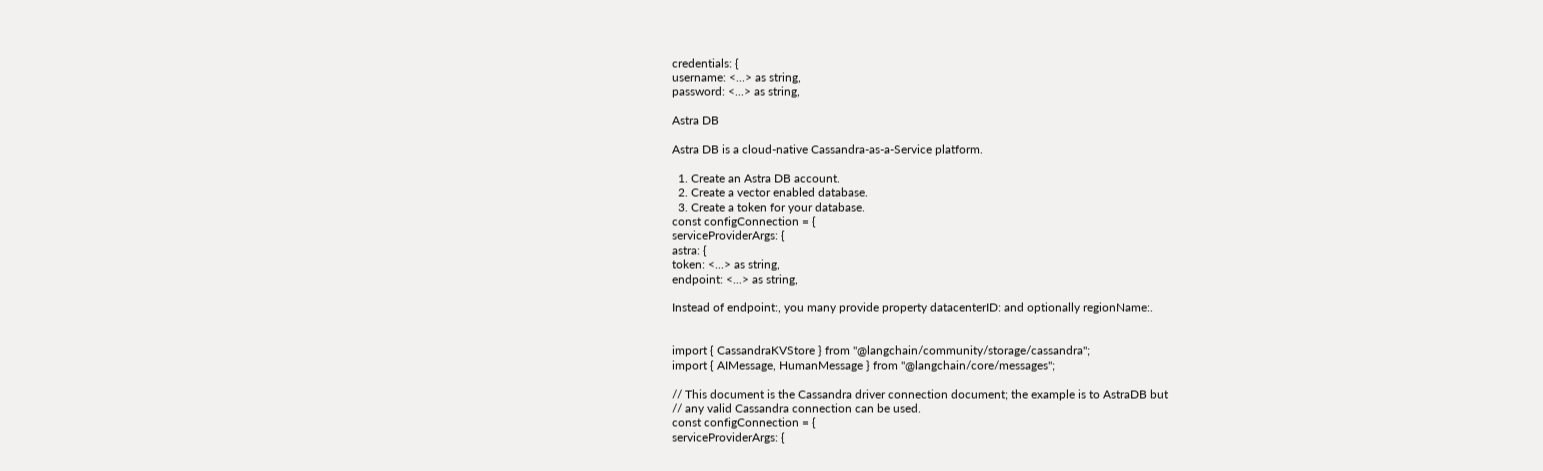credentials: {
username: <...> as string,
password: <...> as string,

Astra DB

Astra DB is a cloud-native Cassandra-as-a-Service platform.

  1. Create an Astra DB account.
  2. Create a vector enabled database.
  3. Create a token for your database.
const configConnection = {
serviceProviderArgs: {
astra: {
token: <...> as string,
endpoint: <...> as string,

Instead of endpoint:, you many provide property datacenterID: and optionally regionName:.


import { CassandraKVStore } from "@langchain/community/storage/cassandra";
import { AIMessage, HumanMessage } from "@langchain/core/messages";

// This document is the Cassandra driver connection document; the example is to AstraDB but
// any valid Cassandra connection can be used.
const configConnection = {
serviceProviderArgs: {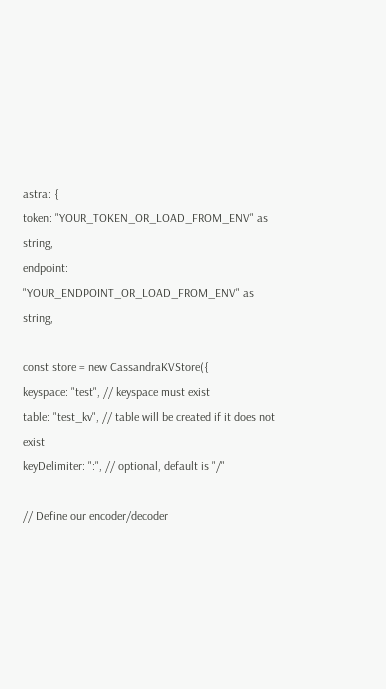astra: {
token: "YOUR_TOKEN_OR_LOAD_FROM_ENV" as string,
endpoint: "YOUR_ENDPOINT_OR_LOAD_FROM_ENV" as string,

const store = new CassandraKVStore({
keyspace: "test", // keyspace must exist
table: "test_kv", // table will be created if it does not exist
keyDelimiter: ":", // optional, default is "/"

// Define our encoder/decoder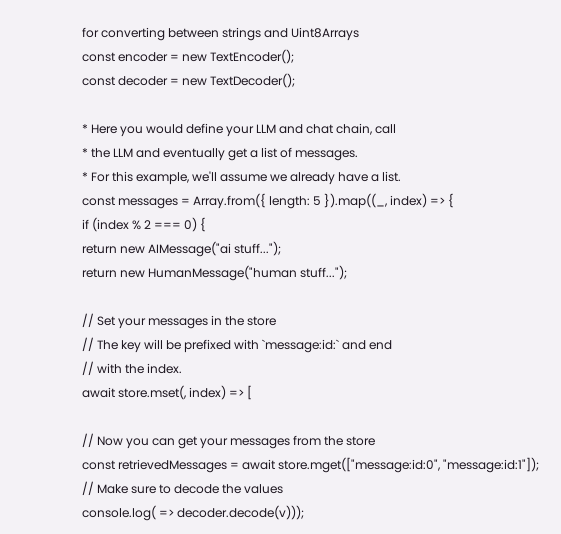for converting between strings and Uint8Arrays
const encoder = new TextEncoder();
const decoder = new TextDecoder();

* Here you would define your LLM and chat chain, call
* the LLM and eventually get a list of messages.
* For this example, we'll assume we already have a list.
const messages = Array.from({ length: 5 }).map((_, index) => {
if (index % 2 === 0) {
return new AIMessage("ai stuff...");
return new HumanMessage("human stuff...");

// Set your messages in the store
// The key will be prefixed with `message:id:` and end
// with the index.
await store.mset(, index) => [

// Now you can get your messages from the store
const retrievedMessages = await store.mget(["message:id:0", "message:id:1"]);
// Make sure to decode the values
console.log( => decoder.decode(v)));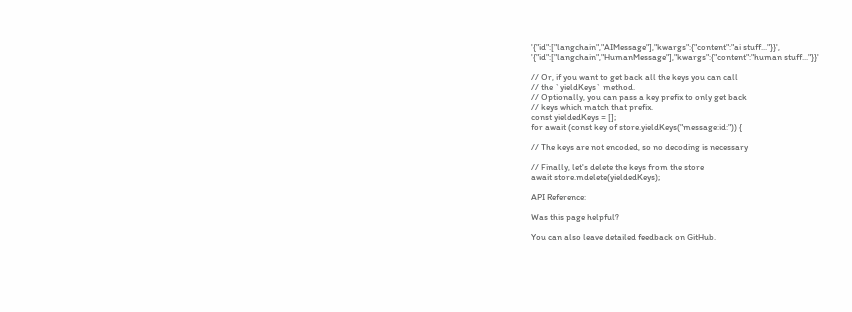'{"id":["langchain","AIMessage"],"kwargs":{"content":"ai stuff..."}}',
'{"id":["langchain","HumanMessage"],"kwargs":{"content":"human stuff..."}}'

// Or, if you want to get back all the keys you can call
// the `yieldKeys` method.
// Optionally, you can pass a key prefix to only get back
// keys which match that prefix.
const yieldedKeys = [];
for await (const key of store.yieldKeys("message:id:")) {

// The keys are not encoded, so no decoding is necessary

// Finally, let's delete the keys from the store
await store.mdelete(yieldedKeys);

API Reference:

Was this page helpful?

You can also leave detailed feedback on GitHub.